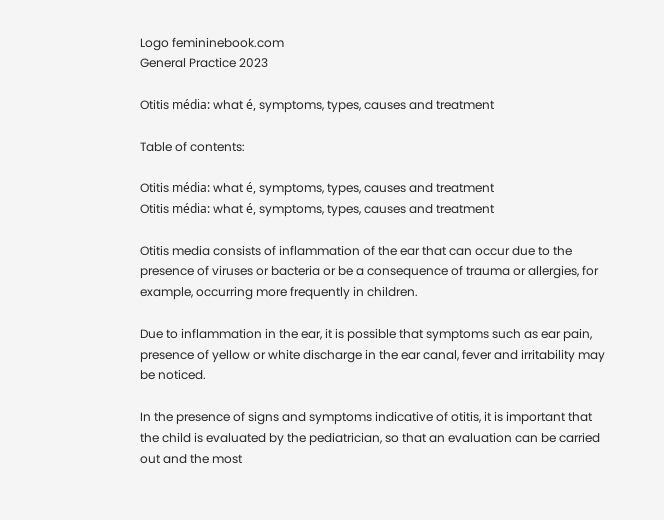Logo femininebook.com
General Practice 2023

Otitis média: what é, symptoms, types, causes and treatment

Table of contents:

Otitis média: what é, symptoms, types, causes and treatment
Otitis média: what é, symptoms, types, causes and treatment

Otitis media consists of inflammation of the ear that can occur due to the presence of viruses or bacteria or be a consequence of trauma or allergies, for example, occurring more frequently in children.

Due to inflammation in the ear, it is possible that symptoms such as ear pain, presence of yellow or white discharge in the ear canal, fever and irritability may be noticed.

In the presence of signs and symptoms indicative of otitis, it is important that the child is evaluated by the pediatrician, so that an evaluation can be carried out and the most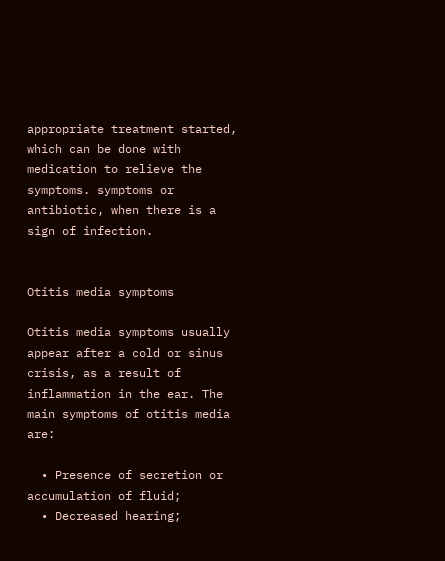appropriate treatment started, which can be done with medication to relieve the symptoms. symptoms or antibiotic, when there is a sign of infection.


Otitis media symptoms

Otitis media symptoms usually appear after a cold or sinus crisis, as a result of inflammation in the ear. The main symptoms of otitis media are:

  • Presence of secretion or accumulation of fluid;
  • Decreased hearing;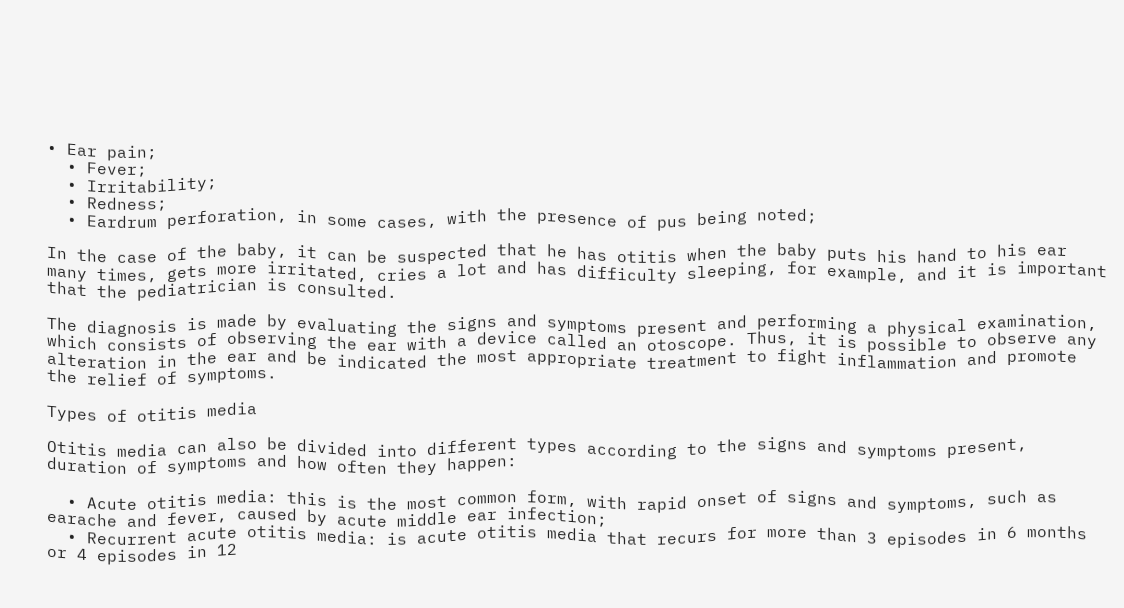• Ear pain;
  • Fever;
  • Irritability;
  • Redness;
  • Eardrum perforation, in some cases, with the presence of pus being noted;

In the case of the baby, it can be suspected that he has otitis when the baby puts his hand to his ear many times, gets more irritated, cries a lot and has difficulty sleeping, for example, and it is important that the pediatrician is consulted.

The diagnosis is made by evaluating the signs and symptoms present and performing a physical examination, which consists of observing the ear with a device called an otoscope. Thus, it is possible to observe any alteration in the ear and be indicated the most appropriate treatment to fight inflammation and promote the relief of symptoms.

Types of otitis media

Otitis media can also be divided into different types according to the signs and symptoms present, duration of symptoms and how often they happen:

  • Acute otitis media: this is the most common form, with rapid onset of signs and symptoms, such as earache and fever, caused by acute middle ear infection;
  • Recurrent acute otitis media: is acute otitis media that recurs for more than 3 episodes in 6 months or 4 episodes in 12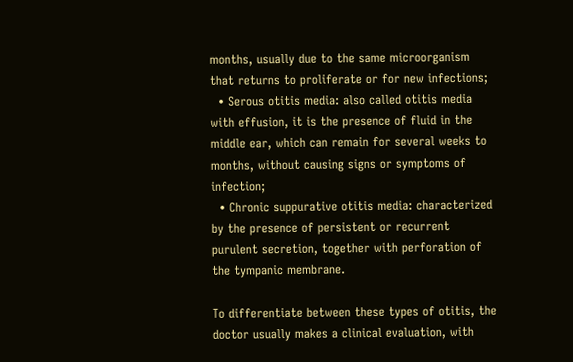months, usually due to the same microorganism that returns to proliferate or for new infections;
  • Serous otitis media: also called otitis media with effusion, it is the presence of fluid in the middle ear, which can remain for several weeks to months, without causing signs or symptoms of infection;
  • Chronic suppurative otitis media: characterized by the presence of persistent or recurrent purulent secretion, together with perforation of the tympanic membrane.

To differentiate between these types of otitis, the doctor usually makes a clinical evaluation, with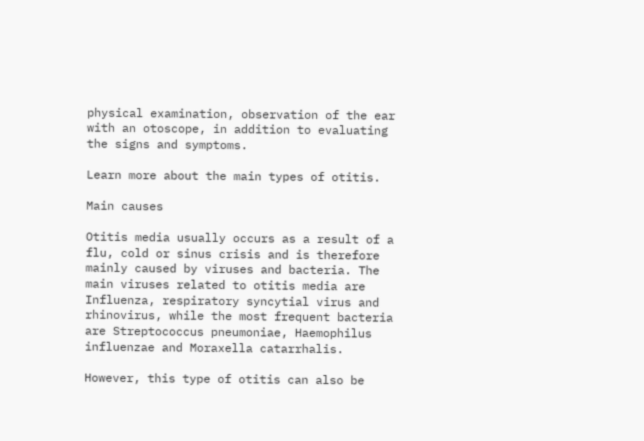physical examination, observation of the ear with an otoscope, in addition to evaluating the signs and symptoms.

Learn more about the main types of otitis.

Main causes

Otitis media usually occurs as a result of a flu, cold or sinus crisis and is therefore mainly caused by viruses and bacteria. The main viruses related to otitis media are Influenza, respiratory syncytial virus and rhinovirus, while the most frequent bacteria are Streptococcus pneumoniae, Haemophilus influenzae and Moraxella catarrhalis.

However, this type of otitis can also be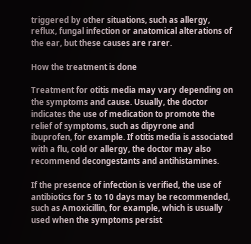triggered by other situations, such as allergy, reflux, fungal infection or anatomical alterations of the ear, but these causes are rarer.

How the treatment is done

Treatment for otitis media may vary depending on the symptoms and cause. Usually, the doctor indicates the use of medication to promote the relief of symptoms, such as dipyrone and ibuprofen, for example. If otitis media is associated with a flu, cold or allergy, the doctor may also recommend decongestants and antihistamines.

If the presence of infection is verified, the use of antibiotics for 5 to 10 days may be recommended, such as Amoxicillin, for example, which is usually used when the symptoms persist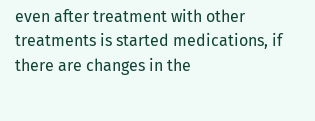even after treatment with other treatments is started medications, if there are changes in the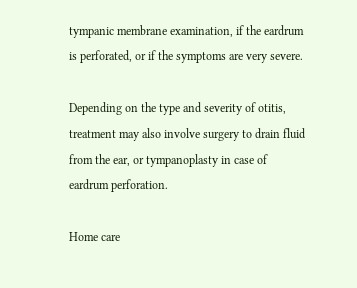tympanic membrane examination, if the eardrum is perforated, or if the symptoms are very severe.

Depending on the type and severity of otitis, treatment may also involve surgery to drain fluid from the ear, or tympanoplasty in case of eardrum perforation.

Home care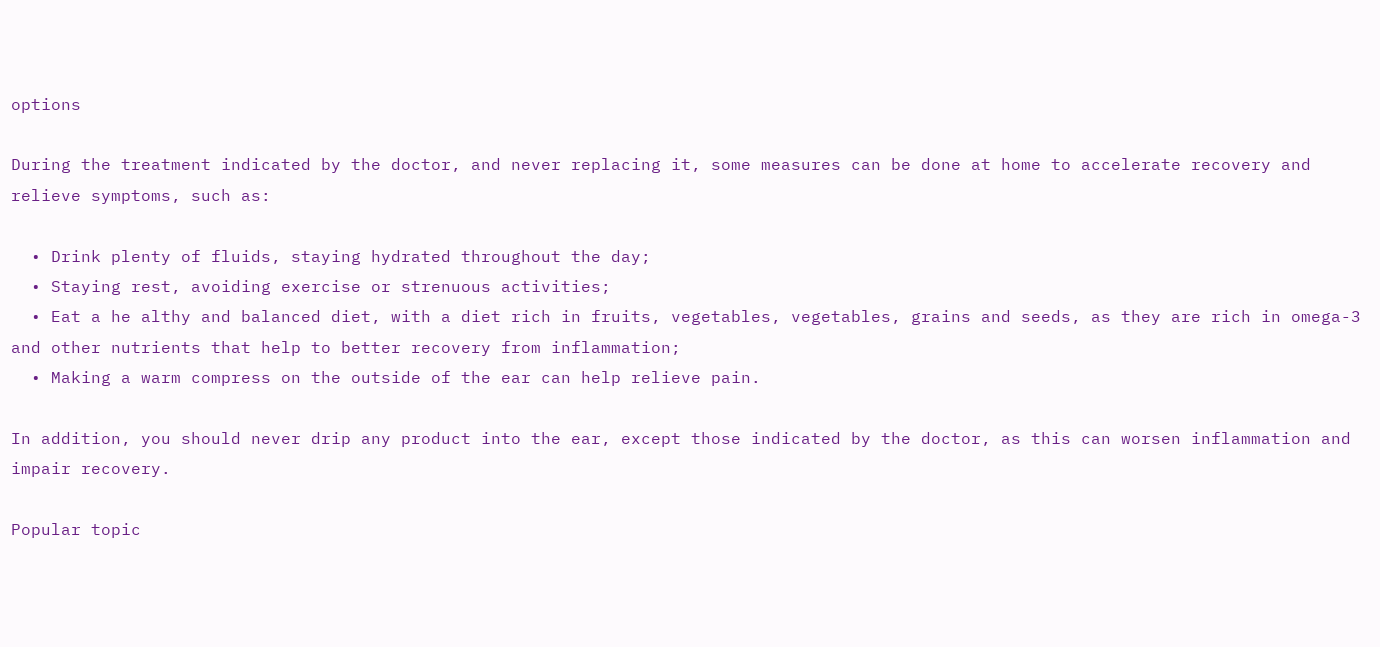options

During the treatment indicated by the doctor, and never replacing it, some measures can be done at home to accelerate recovery and relieve symptoms, such as:

  • Drink plenty of fluids, staying hydrated throughout the day;
  • Staying rest, avoiding exercise or strenuous activities;
  • Eat a he althy and balanced diet, with a diet rich in fruits, vegetables, vegetables, grains and seeds, as they are rich in omega-3 and other nutrients that help to better recovery from inflammation;
  • Making a warm compress on the outside of the ear can help relieve pain.

In addition, you should never drip any product into the ear, except those indicated by the doctor, as this can worsen inflammation and impair recovery.

Popular topic